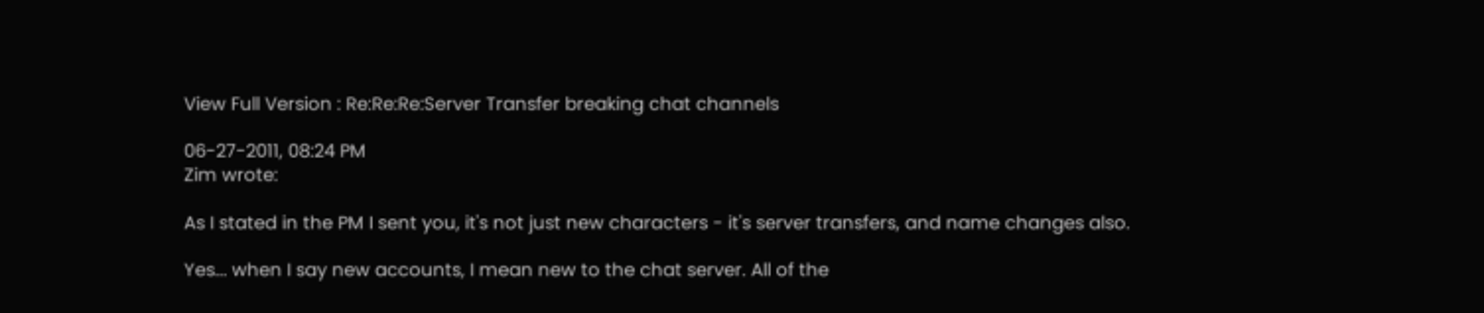View Full Version : Re:Re:Re:Server Transfer breaking chat channels

06-27-2011, 08:24 PM
Zim wrote:

As I stated in the PM I sent you, it's not just new characters - it's server transfers, and name changes also.

Yes... when I say new accounts, I mean new to the chat server. All of the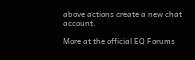above actions create a new chat account.

More at the official EQ Forums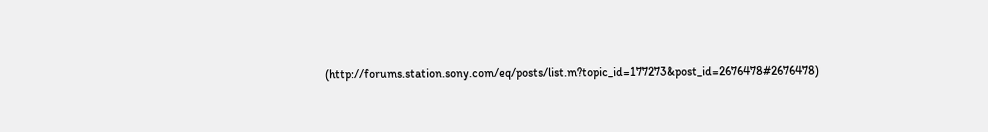(http://forums.station.sony.com/eq/posts/list.m?topic_id=177273&post_id=2676478#2676478)